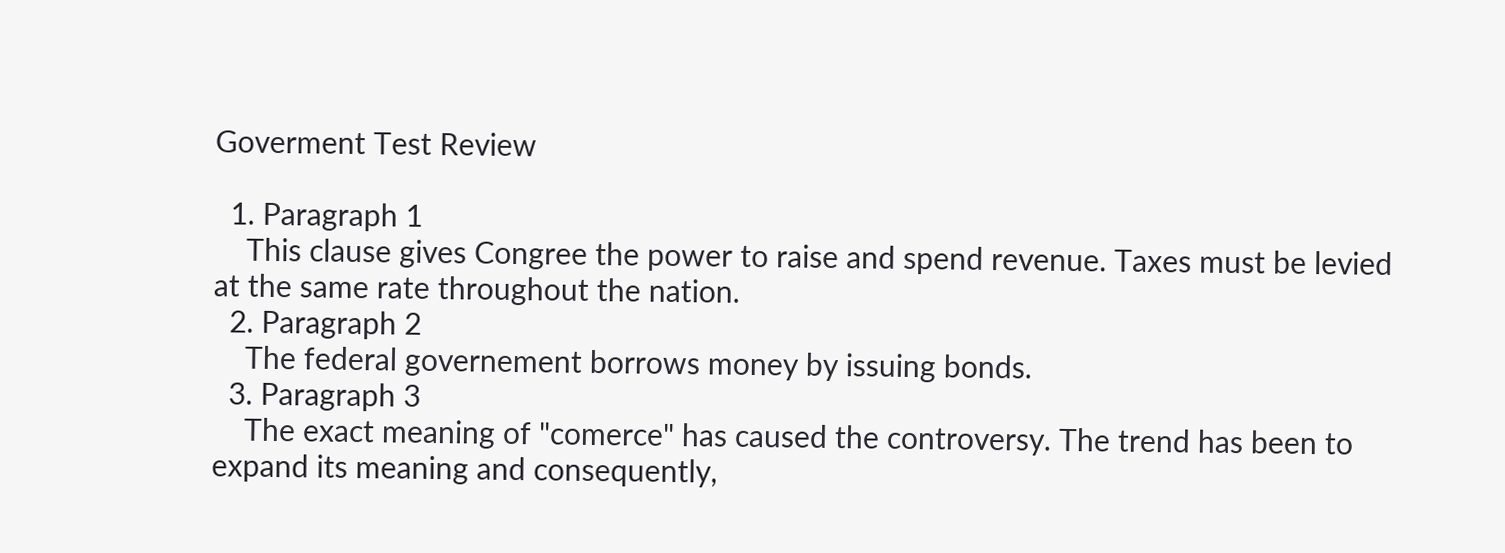Goverment Test Review

  1. Paragraph 1
    This clause gives Congree the power to raise and spend revenue. Taxes must be levied at the same rate throughout the nation.
  2. Paragraph 2
    The federal governement borrows money by issuing bonds.
  3. Paragraph 3
    The exact meaning of "comerce" has caused the controversy. The trend has been to expand its meaning and consequently,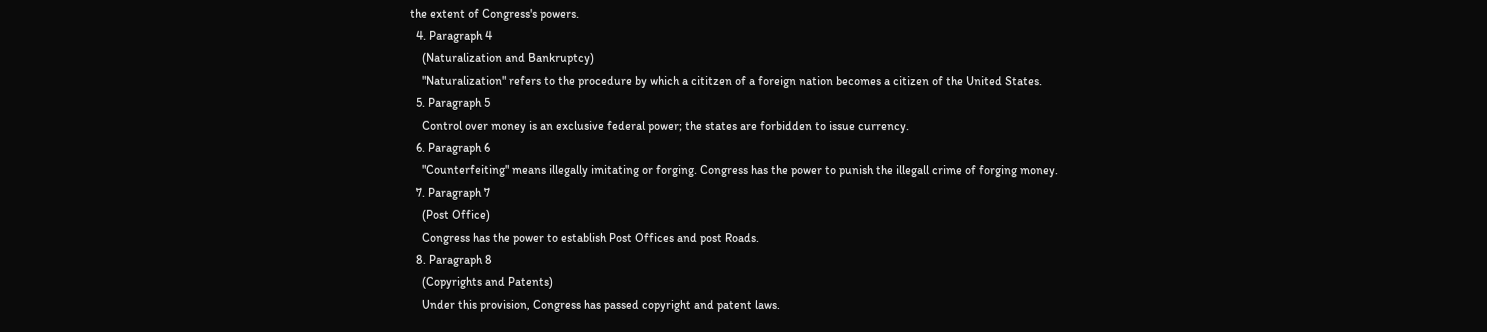the extent of Congress's powers.
  4. Paragraph 4
    (Naturalization and Bankruptcy)
    "Naturalization" refers to the procedure by which a cititzen of a foreign nation becomes a citizen of the United States.
  5. Paragraph 5
    Control over money is an exclusive federal power; the states are forbidden to issue currency.
  6. Paragraph 6
    "Counterfeiting" means illegally imitating or forging. Congress has the power to punish the illegall crime of forging money.
  7. Paragraph 7
    (Post Office)
    Congress has the power to establish Post Offices and post Roads.
  8. Paragraph 8
    (Copyrights and Patents)
    Under this provision, Congress has passed copyright and patent laws.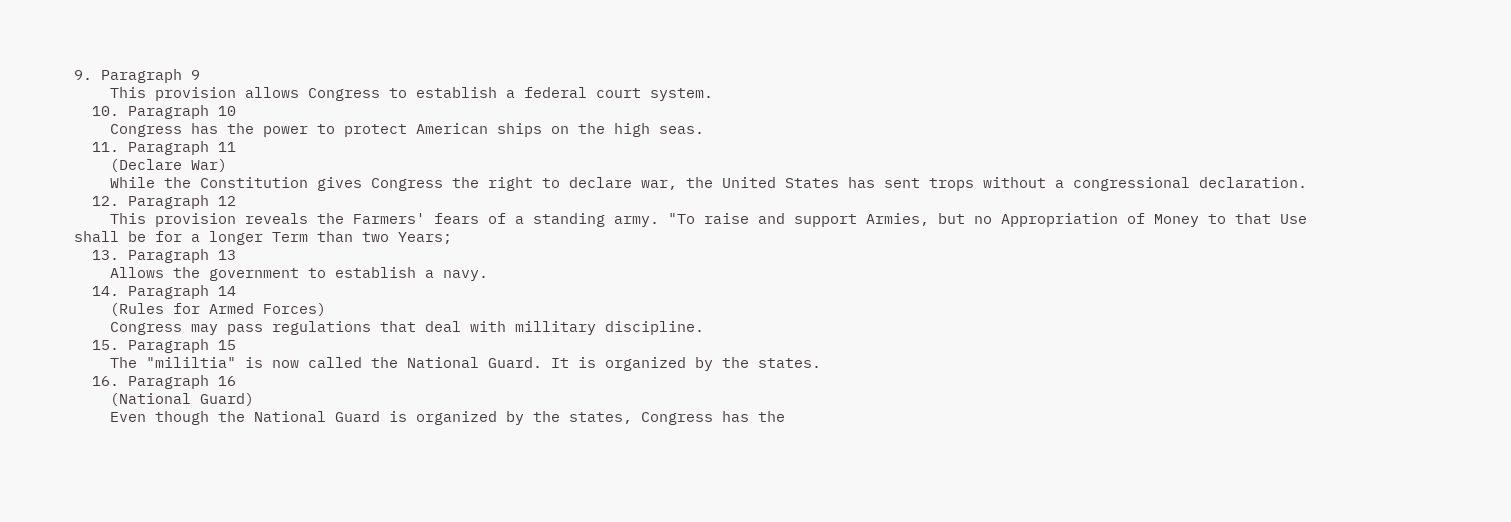9. Paragraph 9
    This provision allows Congress to establish a federal court system.
  10. Paragraph 10
    Congress has the power to protect American ships on the high seas.
  11. Paragraph 11
    (Declare War)
    While the Constitution gives Congress the right to declare war, the United States has sent trops without a congressional declaration.
  12. Paragraph 12
    This provision reveals the Farmers' fears of a standing army. "To raise and support Armies, but no Appropriation of Money to that Use shall be for a longer Term than two Years;
  13. Paragraph 13
    Allows the government to establish a navy.
  14. Paragraph 14
    (Rules for Armed Forces)
    Congress may pass regulations that deal with millitary discipline.
  15. Paragraph 15
    The "mililtia" is now called the National Guard. It is organized by the states.
  16. Paragraph 16
    (National Guard)
    Even though the National Guard is organized by the states, Congress has the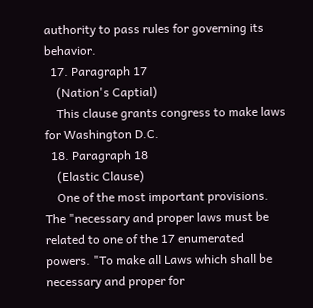authority to pass rules for governing its behavior.
  17. Paragraph 17
    (Nation's Captial)
    This clause grants congress to make laws for Washington D.C.
  18. Paragraph 18
    (Elastic Clause)
    One of the most important provisions. The "necessary and proper laws must be related to one of the 17 enumerated powers. "To make all Laws which shall be necessary and proper for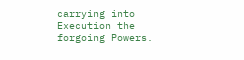carrying into Execution the forgoing Powers.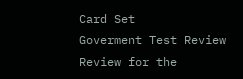Card Set
Goverment Test Review
Review for the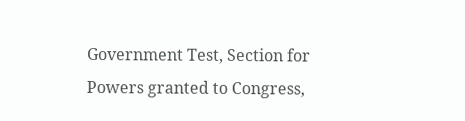Government Test, Section for Powers granted to Congress,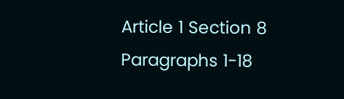Article 1 Section 8 Paragraphs 1-18